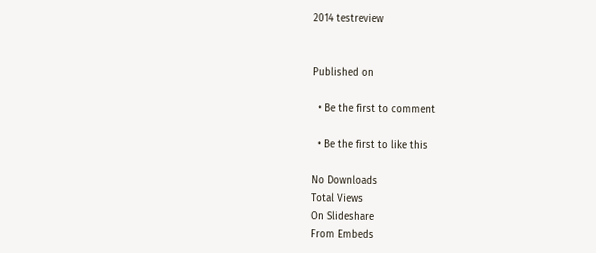2014 testreview


Published on

  • Be the first to comment

  • Be the first to like this

No Downloads
Total Views
On Slideshare
From Embeds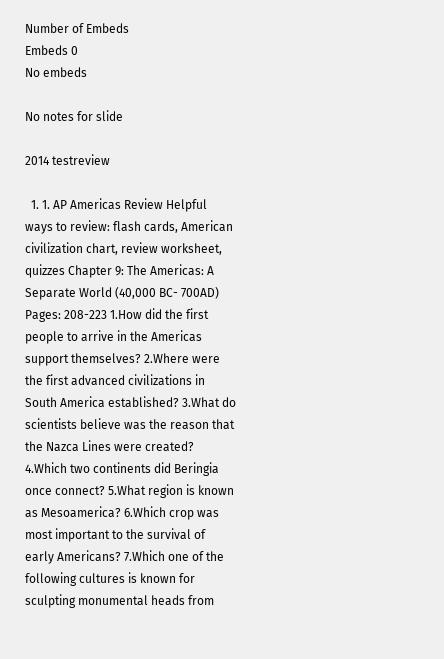Number of Embeds
Embeds 0
No embeds

No notes for slide

2014 testreview

  1. 1. AP Americas Review Helpful ways to review: flash cards, American civilization chart, review worksheet, quizzes Chapter 9: The Americas: A Separate World (40,000 BC- 700AD) Pages: 208-223 1.How did the first people to arrive in the Americas support themselves? 2.Where were the first advanced civilizations in South America established? 3.What do scientists believe was the reason that the Nazca Lines were created? 4.Which two continents did Beringia once connect? 5.What region is known as Mesoamerica? 6.Which crop was most important to the survival of early Americans? 7.Which one of the following cultures is known for sculpting monumental heads from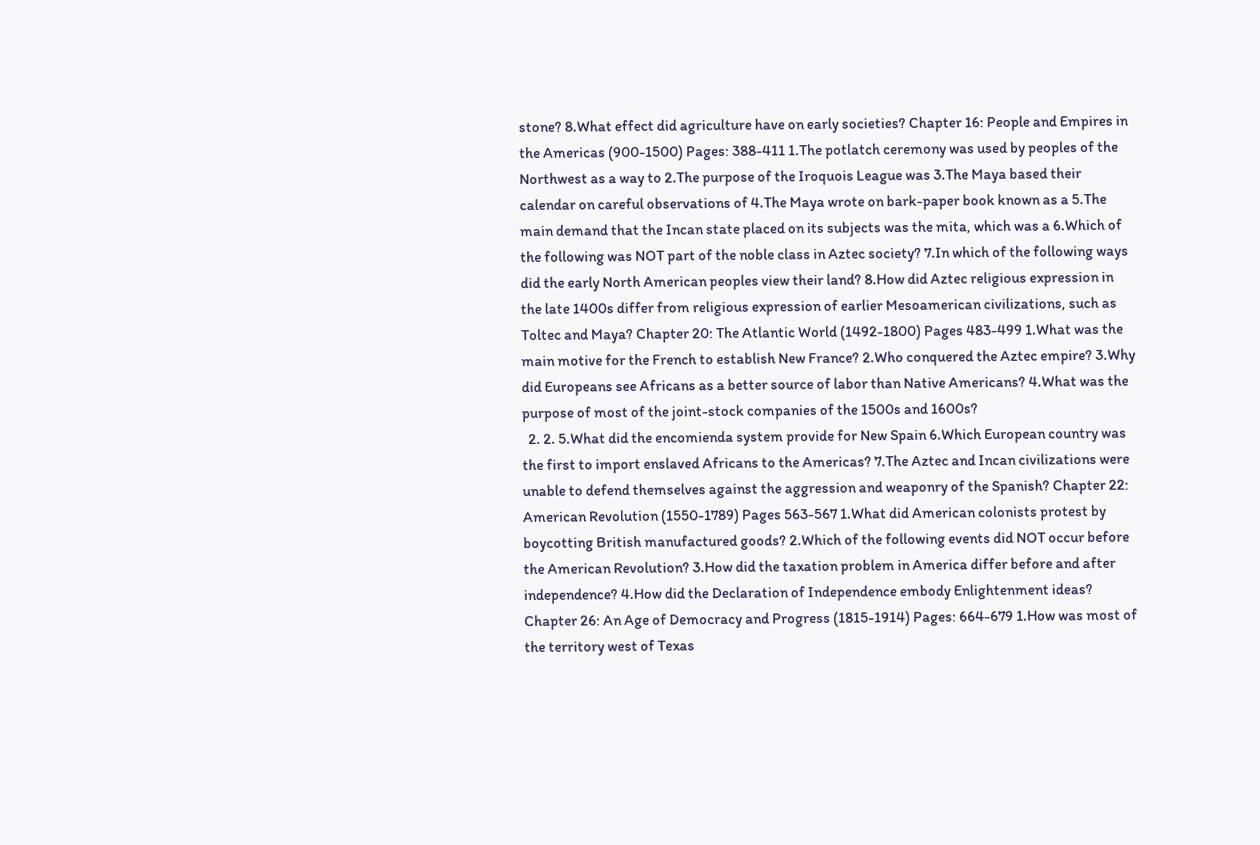stone? 8.What effect did agriculture have on early societies? Chapter 16: People and Empires in the Americas (900-1500) Pages: 388-411 1.The potlatch ceremony was used by peoples of the Northwest as a way to 2.The purpose of the Iroquois League was 3.The Maya based their calendar on careful observations of 4.The Maya wrote on bark-paper book known as a 5.The main demand that the Incan state placed on its subjects was the mita, which was a 6.Which of the following was NOT part of the noble class in Aztec society? 7.In which of the following ways did the early North American peoples view their land? 8.How did Aztec religious expression in the late 1400s differ from religious expression of earlier Mesoamerican civilizations, such as Toltec and Maya? Chapter 20: The Atlantic World (1492-1800) Pages 483-499 1.What was the main motive for the French to establish New France? 2.Who conquered the Aztec empire? 3.Why did Europeans see Africans as a better source of labor than Native Americans? 4.What was the purpose of most of the joint-stock companies of the 1500s and 1600s?
  2. 2. 5.What did the encomienda system provide for New Spain 6.Which European country was the first to import enslaved Africans to the Americas? 7.The Aztec and Incan civilizations were unable to defend themselves against the aggression and weaponry of the Spanish? Chapter 22: American Revolution (1550-1789) Pages 563-567 1.What did American colonists protest by boycotting British manufactured goods? 2.Which of the following events did NOT occur before the American Revolution? 3.How did the taxation problem in America differ before and after independence? 4.How did the Declaration of Independence embody Enlightenment ideas? Chapter 26: An Age of Democracy and Progress (1815-1914) Pages: 664-679 1.How was most of the territory west of Texas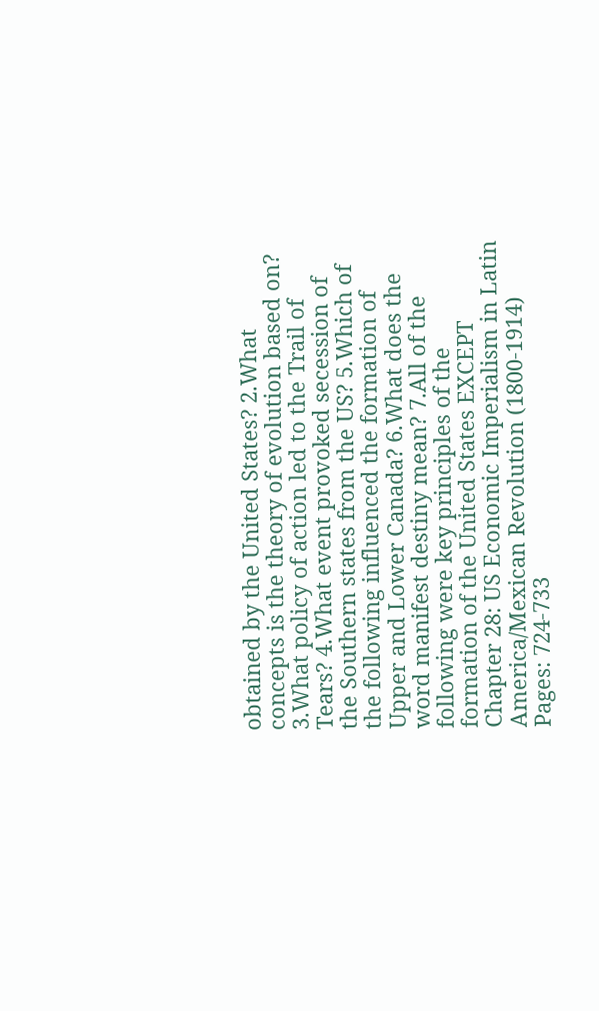obtained by the United States? 2.What concepts is the theory of evolution based on? 3.What policy of action led to the Trail of Tears? 4.What event provoked secession of the Southern states from the US? 5.Which of the following influenced the formation of Upper and Lower Canada? 6.What does the word manifest destiny mean? 7.All of the following were key principles of the formation of the United States EXCEPT Chapter 28: US Economic Imperialism in Latin America/Mexican Revolution (1800-1914) Pages: 724-733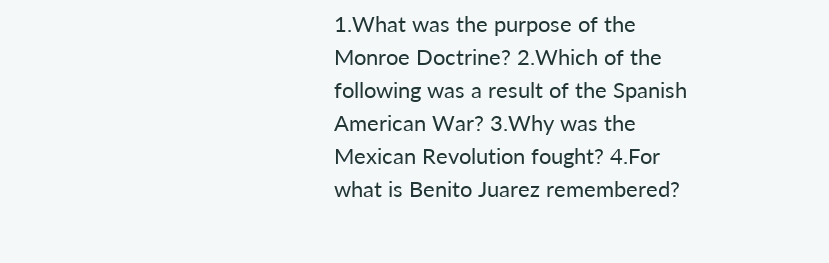1.What was the purpose of the Monroe Doctrine? 2.Which of the following was a result of the Spanish American War? 3.Why was the Mexican Revolution fought? 4.For what is Benito Juarez remembered?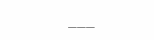___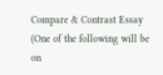Compare & Contrast Essay (One of the following will be on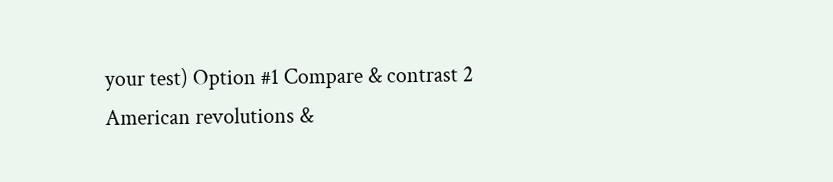your test) Option #1 Compare & contrast 2 American revolutions &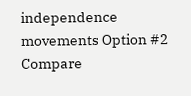independence movements Option #2 Compare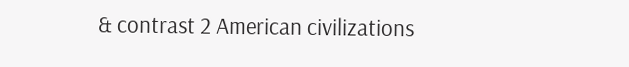& contrast 2 American civilizations